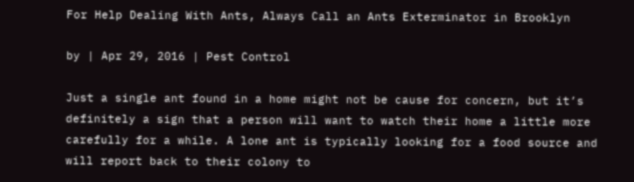For Help Dealing With Ants, Always Call an Ants Exterminator in Brooklyn

by | Apr 29, 2016 | Pest Control

Just a single ant found in a home might not be cause for concern, but it’s definitely a sign that a person will want to watch their home a little more carefully for a while. A lone ant is typically looking for a food source and will report back to their colony to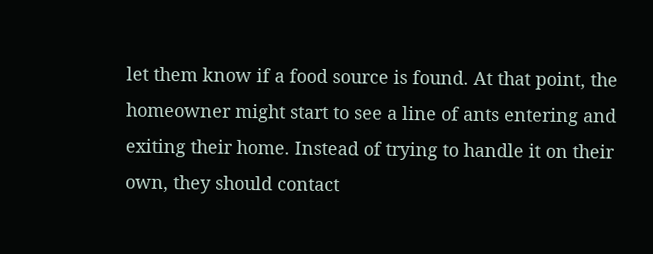let them know if a food source is found. At that point, the homeowner might start to see a line of ants entering and exiting their home. Instead of trying to handle it on their own, they should contact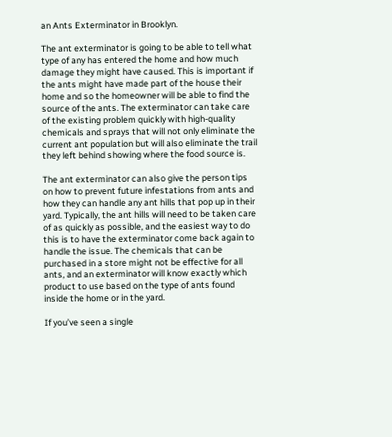an Ants Exterminator in Brooklyn.

The ant exterminator is going to be able to tell what type of any has entered the home and how much damage they might have caused. This is important if the ants might have made part of the house their home and so the homeowner will be able to find the source of the ants. The exterminator can take care of the existing problem quickly with high-quality chemicals and sprays that will not only eliminate the current ant population but will also eliminate the trail they left behind showing where the food source is.

The ant exterminator can also give the person tips on how to prevent future infestations from ants and how they can handle any ant hills that pop up in their yard. Typically, the ant hills will need to be taken care of as quickly as possible, and the easiest way to do this is to have the exterminator come back again to handle the issue. The chemicals that can be purchased in a store might not be effective for all ants, and an exterminator will know exactly which product to use based on the type of ants found inside the home or in the yard.

If you’ve seen a single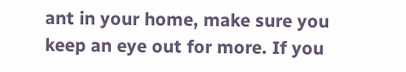ant in your home, make sure you keep an eye out for more. If you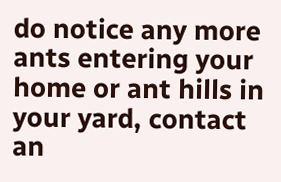do notice any more ants entering your home or ant hills in your yard, contact an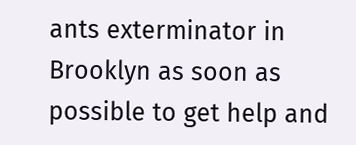ants exterminator in Brooklyn as soon as possible to get help and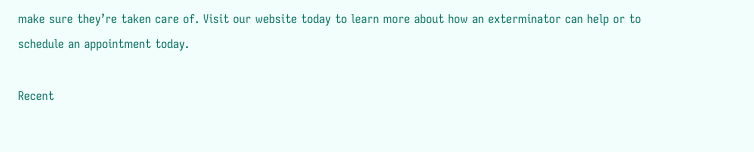make sure they’re taken care of. Visit our website today to learn more about how an exterminator can help or to schedule an appointment today.

Recent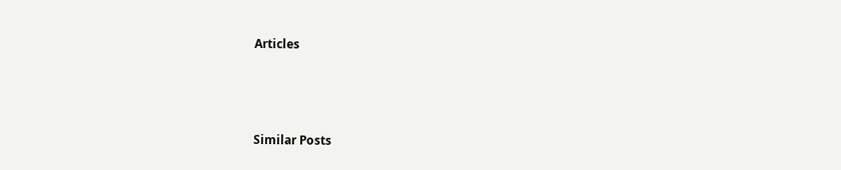Articles



Similar Posts